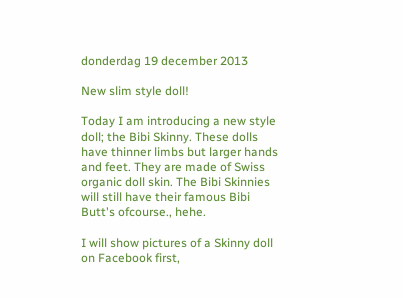donderdag 19 december 2013

New slim style doll!

Today I am introducing a new style doll; the Bibi Skinny. These dolls have thinner limbs but larger hands and feet. They are made of Swiss organic doll skin. The Bibi Skinnies will still have their famous Bibi Butt's ofcourse., hehe.

I will show pictures of a Skinny doll on Facebook first,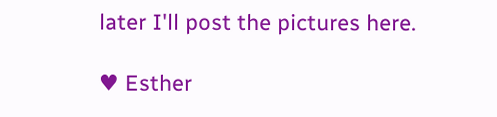later I'll post the pictures here.

♥ Esther